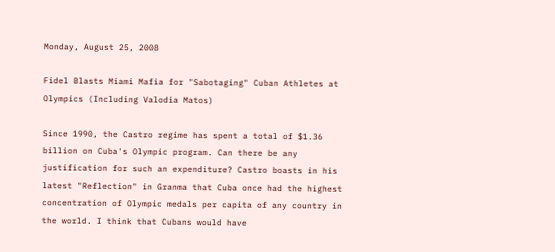Monday, August 25, 2008

Fidel Blasts Miami Mafia for "Sabotaging" Cuban Athletes at Olympics (Including Valodia Matos)

Since 1990, the Castro regime has spent a total of $1.36 billion on Cuba's Olympic program. Can there be any justification for such an expenditure? Castro boasts in his latest "Reflection" in Granma that Cuba once had the highest concentration of Olympic medals per capita of any country in the world. I think that Cubans would have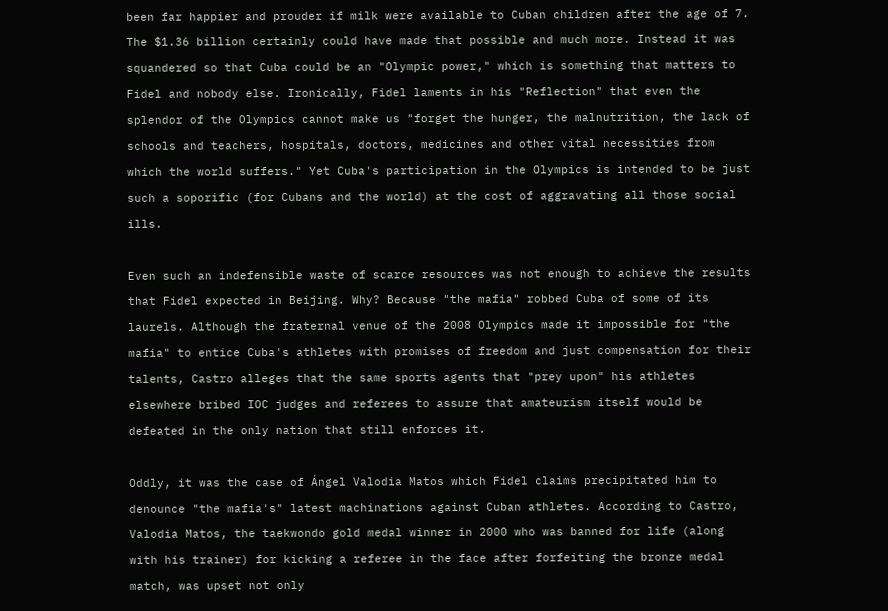been far happier and prouder if milk were available to Cuban children after the age of 7. The $1.36 billion certainly could have made that possible and much more. Instead it was squandered so that Cuba could be an "Olympic power," which is something that matters to Fidel and nobody else. Ironically, Fidel laments in his "Reflection" that even the splendor of the Olympics cannot make us "forget the hunger, the malnutrition, the lack of schools and teachers, hospitals, doctors, medicines and other vital necessities from which the world suffers." Yet Cuba's participation in the Olympics is intended to be just such a soporific (for Cubans and the world) at the cost of aggravating all those social ills.

Even such an indefensible waste of scarce resources was not enough to achieve the results that Fidel expected in Beijing. Why? Because "the mafia" robbed Cuba of some of its laurels. Although the fraternal venue of the 2008 Olympics made it impossible for "the mafia" to entice Cuba's athletes with promises of freedom and just compensation for their talents, Castro alleges that the same sports agents that "prey upon" his athletes elsewhere bribed IOC judges and referees to assure that amateurism itself would be defeated in the only nation that still enforces it.

Oddly, it was the case of Ángel Valodia Matos which Fidel claims precipitated him to denounce "the mafia's" latest machinations against Cuban athletes. According to Castro, Valodia Matos, the taekwondo gold medal winner in 2000 who was banned for life (along with his trainer) for kicking a referee in the face after forfeiting the bronze medal match, was upset not only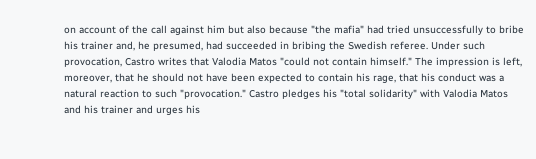on account of the call against him but also because "the mafia" had tried unsuccessfully to bribe his trainer and, he presumed, had succeeded in bribing the Swedish referee. Under such provocation, Castro writes that Valodia Matos "could not contain himself." The impression is left, moreover, that he should not have been expected to contain his rage, that his conduct was a natural reaction to such "provocation." Castro pledges his "total solidarity" with Valodia Matos and his trainer and urges his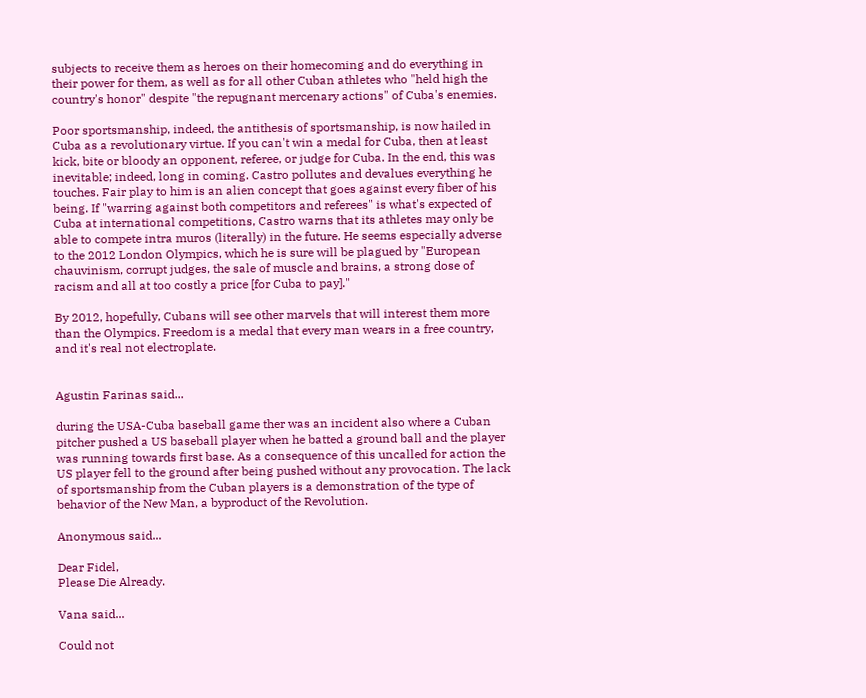subjects to receive them as heroes on their homecoming and do everything in their power for them, as well as for all other Cuban athletes who "held high the country's honor" despite "the repugnant mercenary actions" of Cuba's enemies.

Poor sportsmanship, indeed, the antithesis of sportsmanship, is now hailed in Cuba as a revolutionary virtue. If you can't win a medal for Cuba, then at least kick, bite or bloody an opponent, referee, or judge for Cuba. In the end, this was inevitable; indeed, long in coming. Castro pollutes and devalues everything he touches. Fair play to him is an alien concept that goes against every fiber of his being. If "warring against both competitors and referees" is what's expected of Cuba at international competitions, Castro warns that its athletes may only be able to compete intra muros (literally) in the future. He seems especially adverse to the 2012 London Olympics, which he is sure will be plagued by "European chauvinism, corrupt judges, the sale of muscle and brains, a strong dose of racism and all at too costly a price [for Cuba to pay]."

By 2012, hopefully, Cubans will see other marvels that will interest them more than the Olympics. Freedom is a medal that every man wears in a free country, and it's real not electroplate.


Agustin Farinas said...

during the USA-Cuba baseball game ther was an incident also where a Cuban pitcher pushed a US baseball player when he batted a ground ball and the player was running towards first base. As a consequence of this uncalled for action the US player fell to the ground after being pushed without any provocation. The lack of sportsmanship from the Cuban players is a demonstration of the type of behavior of the New Man, a byproduct of the Revolution.

Anonymous said...

Dear Fidel,
Please Die Already.

Vana said...

Could not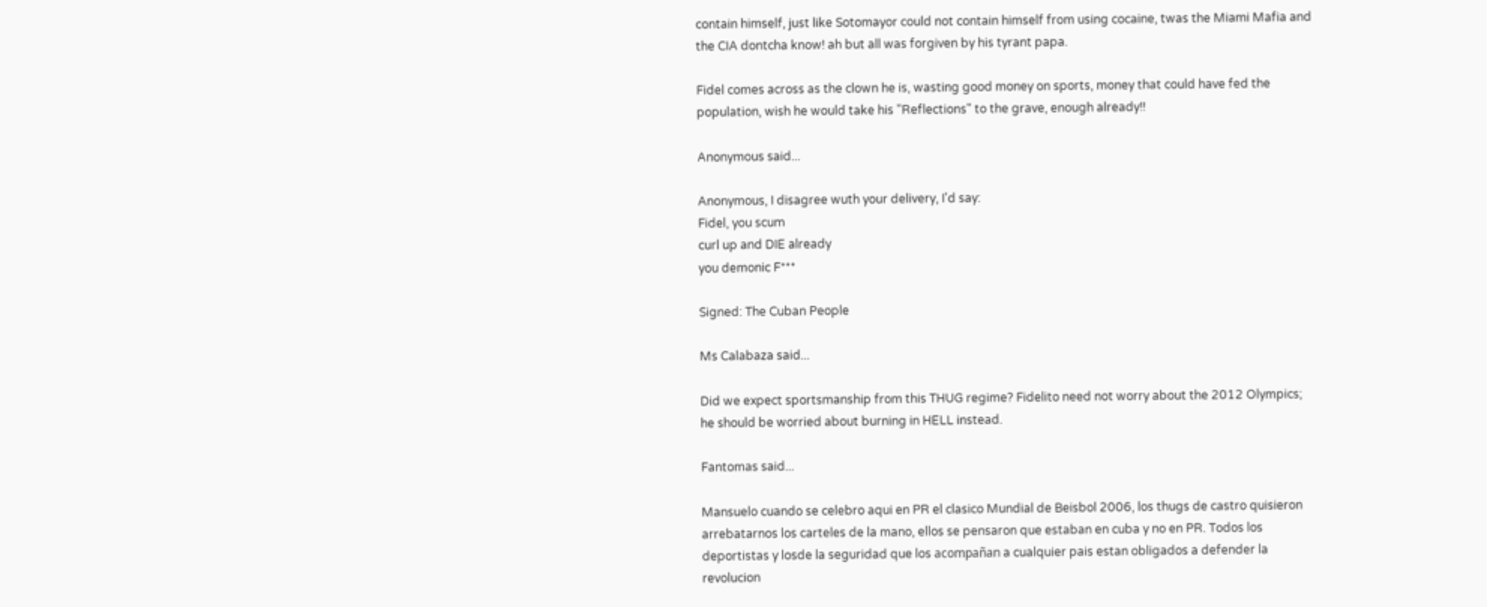contain himself, just like Sotomayor could not contain himself from using cocaine, twas the Miami Mafia and the CIA dontcha know! ah but all was forgiven by his tyrant papa.

Fidel comes across as the clown he is, wasting good money on sports, money that could have fed the population, wish he would take his "Reflections" to the grave, enough already!!

Anonymous said...

Anonymous, I disagree wuth your delivery, I'd say:
Fidel, you scum
curl up and DIE already
you demonic F***

Signed: The Cuban People

Ms Calabaza said...

Did we expect sportsmanship from this THUG regime? Fidelito need not worry about the 2012 Olympics; he should be worried about burning in HELL instead.

Fantomas said...

Mansuelo cuando se celebro aqui en PR el clasico Mundial de Beisbol 2006, los thugs de castro quisieron arrebatarnos los carteles de la mano, ellos se pensaron que estaban en cuba y no en PR. Todos los deportistas y losde la seguridad que los acompañan a cualquier pais estan obligados a defender la revolucion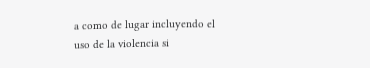a como de lugar incluyendo el uso de la violencia si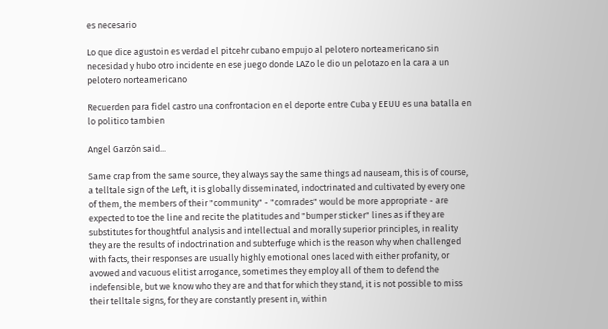es necesario

Lo que dice agustoin es verdad el pitcehr cubano empujo al pelotero norteamericano sin necesidad y hubo otro incidente en ese juego donde LAZo le dio un pelotazo en la cara a un pelotero norteamericano

Recuerden para fidel castro una confrontacion en el deporte entre Cuba y EEUU es una batalla en lo politico tambien

Angel Garzón said...

Same crap from the same source, they always say the same things ad nauseam, this is of course, a telltale sign of the Left, it is globally disseminated, indoctrinated and cultivated by every one of them, the members of their "community" - "comrades" would be more appropriate - are expected to toe the line and recite the platitudes and "bumper sticker" lines as if they are substitutes for thoughtful analysis and intellectual and morally superior principles, in reality they are the results of indoctrination and subterfuge which is the reason why when challenged with facts, their responses are usually highly emotional ones laced with either profanity, or avowed and vacuous elitist arrogance, sometimes they employ all of them to defend the indefensible, but we know who they are and that for which they stand, it is not possible to miss their telltale signs, for they are constantly present in, within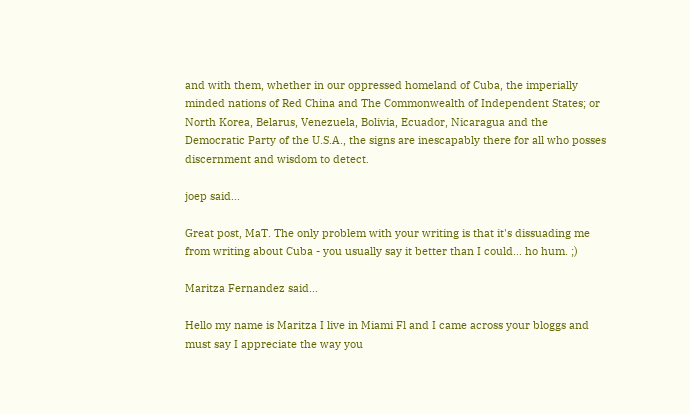and with them, whether in our oppressed homeland of Cuba, the imperially minded nations of Red China and The Commonwealth of Independent States; or North Korea, Belarus, Venezuela, Bolivia, Ecuador, Nicaragua and the Democratic Party of the U.S.A., the signs are inescapably there for all who posses discernment and wisdom to detect.

joep said...

Great post, MaT. The only problem with your writing is that it's dissuading me from writing about Cuba - you usually say it better than I could... ho hum. ;)

Maritza Fernandez said...

Hello my name is Maritza I live in Miami Fl and I came across your bloggs and must say I appreciate the way you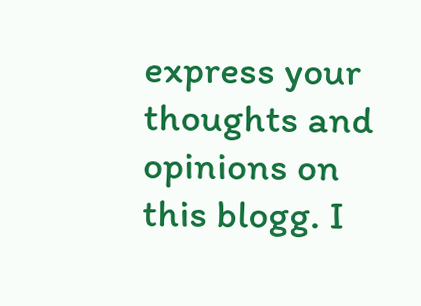express your thoughts and opinions on this blogg. I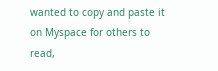wanted to copy and paste it on Myspace for others to read,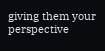giving them your perspective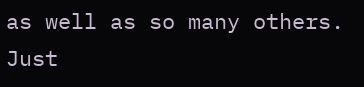as well as so many others. Just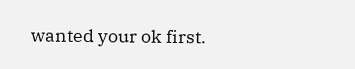wanted your ok first.